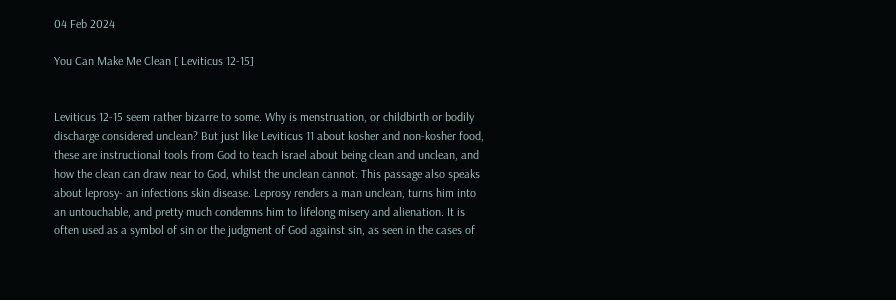04 Feb 2024

You Can Make Me Clean [ Leviticus 12-15]


Leviticus 12-15 seem rather bizarre to some. Why is menstruation, or childbirth or bodily discharge considered unclean? But just like Leviticus 11 about kosher and non-kosher food, these are instructional tools from God to teach Israel about being clean and unclean, and how the clean can draw near to God, whilst the unclean cannot. This passage also speaks about leprosy- an infections skin disease. Leprosy renders a man unclean, turns him into an untouchable, and pretty much condemns him to lifelong misery and alienation. It is often used as a symbol of sin or the judgment of God against sin, as seen in the cases of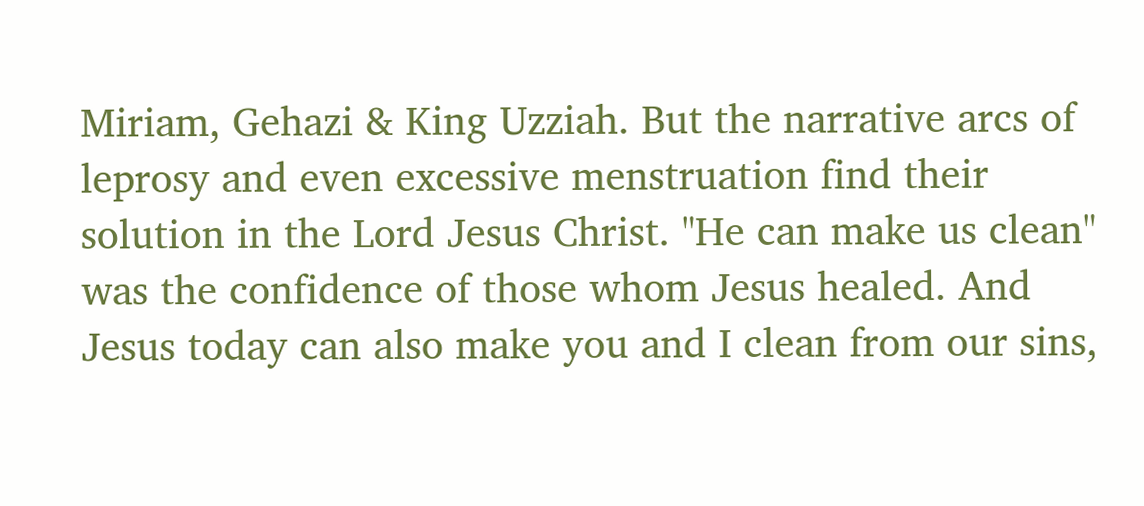Miriam, Gehazi & King Uzziah. But the narrative arcs of leprosy and even excessive menstruation find their solution in the Lord Jesus Christ. "He can make us clean" was the confidence of those whom Jesus healed. And Jesus today can also make you and I clean from our sins,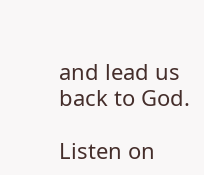and lead us back to God.

Listen on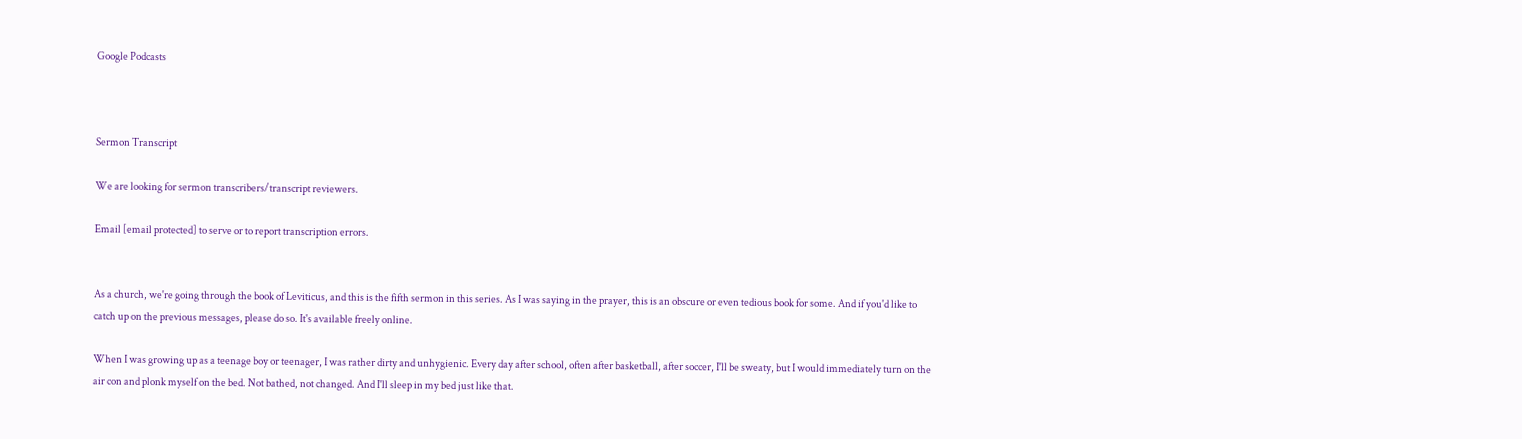Google Podcasts



Sermon Transcript

We are looking for sermon transcribers/transcript reviewers.

Email [email protected] to serve or to report transcription errors.


As a church, we're going through the book of Leviticus, and this is the fifth sermon in this series. As I was saying in the prayer, this is an obscure or even tedious book for some. And if you'd like to catch up on the previous messages, please do so. It's available freely online.

When I was growing up as a teenage boy or teenager, I was rather dirty and unhygienic. Every day after school, often after basketball, after soccer, I'll be sweaty, but I would immediately turn on the air con and plonk myself on the bed. Not bathed, not changed. And I'll sleep in my bed just like that.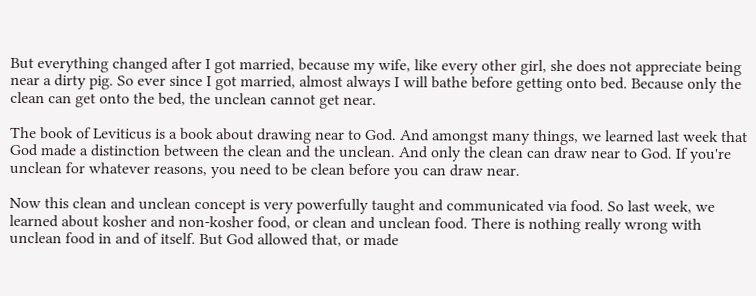But everything changed after I got married, because my wife, like every other girl, she does not appreciate being near a dirty pig. So ever since I got married, almost always I will bathe before getting onto bed. Because only the clean can get onto the bed, the unclean cannot get near.

The book of Leviticus is a book about drawing near to God. And amongst many things, we learned last week that God made a distinction between the clean and the unclean. And only the clean can draw near to God. If you're unclean for whatever reasons, you need to be clean before you can draw near.

Now this clean and unclean concept is very powerfully taught and communicated via food. So last week, we learned about kosher and non-kosher food, or clean and unclean food. There is nothing really wrong with unclean food in and of itself. But God allowed that, or made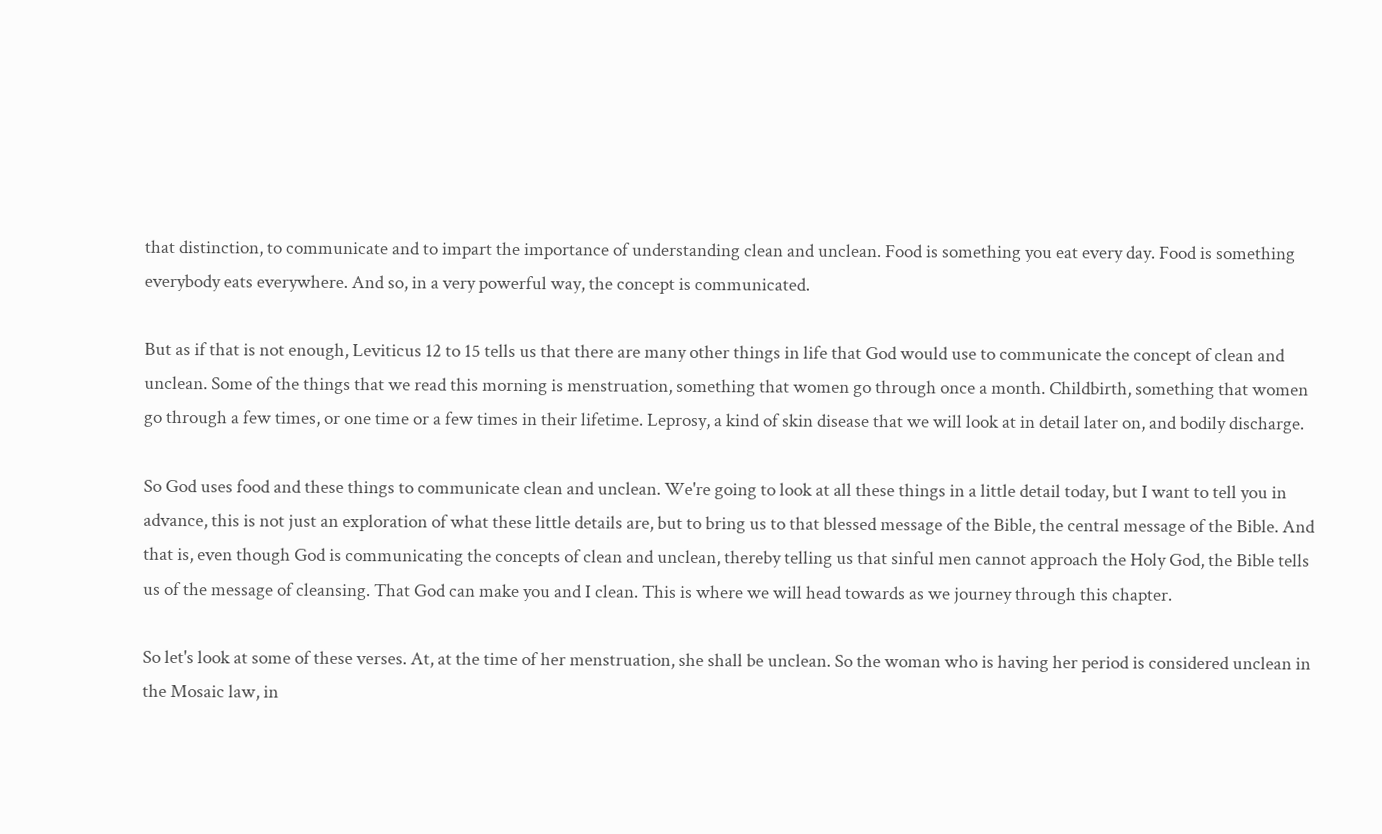that distinction, to communicate and to impart the importance of understanding clean and unclean. Food is something you eat every day. Food is something everybody eats everywhere. And so, in a very powerful way, the concept is communicated.

But as if that is not enough, Leviticus 12 to 15 tells us that there are many other things in life that God would use to communicate the concept of clean and unclean. Some of the things that we read this morning is menstruation, something that women go through once a month. Childbirth, something that women go through a few times, or one time or a few times in their lifetime. Leprosy, a kind of skin disease that we will look at in detail later on, and bodily discharge.

So God uses food and these things to communicate clean and unclean. We're going to look at all these things in a little detail today, but I want to tell you in advance, this is not just an exploration of what these little details are, but to bring us to that blessed message of the Bible, the central message of the Bible. And that is, even though God is communicating the concepts of clean and unclean, thereby telling us that sinful men cannot approach the Holy God, the Bible tells us of the message of cleansing. That God can make you and I clean. This is where we will head towards as we journey through this chapter.

So let's look at some of these verses. At, at the time of her menstruation, she shall be unclean. So the woman who is having her period is considered unclean in the Mosaic law, in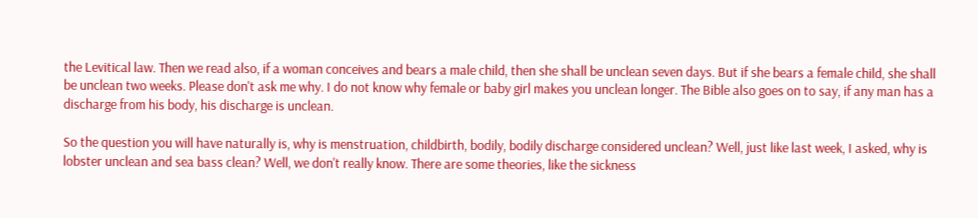the Levitical law. Then we read also, if a woman conceives and bears a male child, then she shall be unclean seven days. But if she bears a female child, she shall be unclean two weeks. Please don't ask me why. I do not know why female or baby girl makes you unclean longer. The Bible also goes on to say, if any man has a discharge from his body, his discharge is unclean.

So the question you will have naturally is, why is menstruation, childbirth, bodily, bodily discharge considered unclean? Well, just like last week, I asked, why is lobster unclean and sea bass clean? Well, we don't really know. There are some theories, like the sickness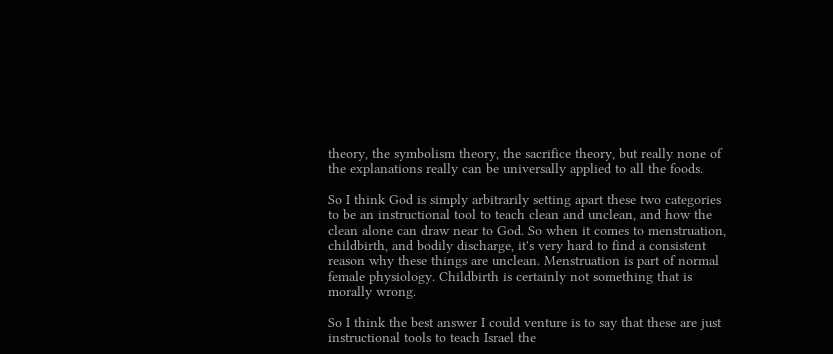theory, the symbolism theory, the sacrifice theory, but really none of the explanations really can be universally applied to all the foods.

So I think God is simply arbitrarily setting apart these two categories to be an instructional tool to teach clean and unclean, and how the clean alone can draw near to God. So when it comes to menstruation, childbirth, and bodily discharge, it's very hard to find a consistent reason why these things are unclean. Menstruation is part of normal female physiology. Childbirth is certainly not something that is morally wrong.

So I think the best answer I could venture is to say that these are just instructional tools to teach Israel the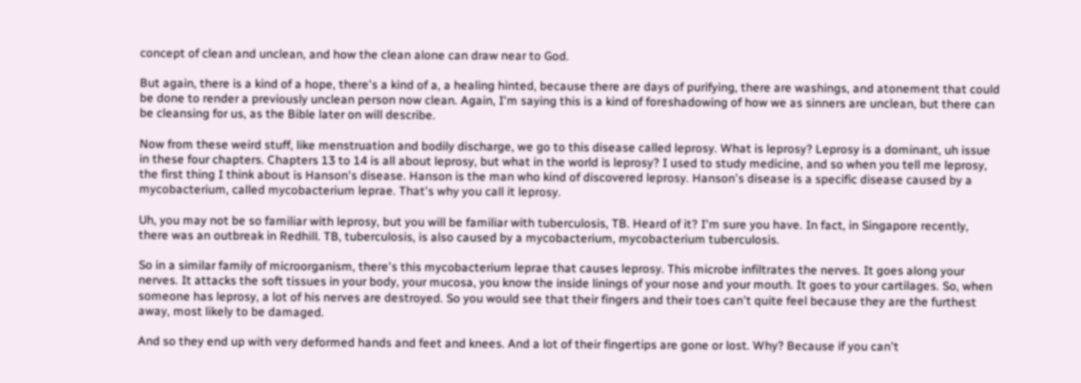concept of clean and unclean, and how the clean alone can draw near to God.

But again, there is a kind of a hope, there's a kind of a, a healing hinted, because there are days of purifying, there are washings, and atonement that could be done to render a previously unclean person now clean. Again, I'm saying this is a kind of foreshadowing of how we as sinners are unclean, but there can be cleansing for us, as the Bible later on will describe.

Now from these weird stuff, like menstruation and bodily discharge, we go to this disease called leprosy. What is leprosy? Leprosy is a dominant, uh issue in these four chapters. Chapters 13 to 14 is all about leprosy, but what in the world is leprosy? I used to study medicine, and so when you tell me leprosy, the first thing I think about is Hanson's disease. Hanson is the man who kind of discovered leprosy. Hanson's disease is a specific disease caused by a mycobacterium, called mycobacterium leprae. That's why you call it leprosy.

Uh, you may not be so familiar with leprosy, but you will be familiar with tuberculosis, TB. Heard of it? I'm sure you have. In fact, in Singapore recently, there was an outbreak in Redhill. TB, tuberculosis, is also caused by a mycobacterium, mycobacterium tuberculosis.

So in a similar family of microorganism, there's this mycobacterium leprae that causes leprosy. This microbe infiltrates the nerves. It goes along your nerves. It attacks the soft tissues in your body, your mucosa, you know the inside linings of your nose and your mouth. It goes to your cartilages. So, when someone has leprosy, a lot of his nerves are destroyed. So you would see that their fingers and their toes can't quite feel because they are the furthest away, most likely to be damaged.

And so they end up with very deformed hands and feet and knees. And a lot of their fingertips are gone or lost. Why? Because if you can't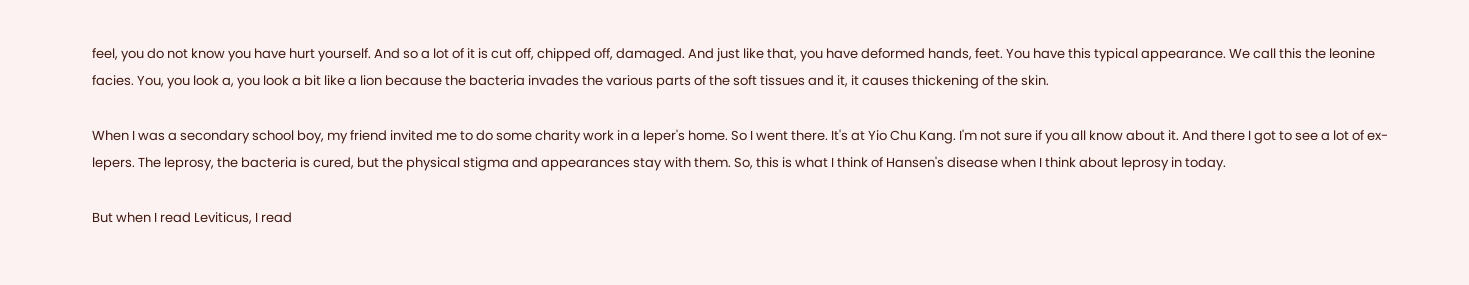feel, you do not know you have hurt yourself. And so a lot of it is cut off, chipped off, damaged. And just like that, you have deformed hands, feet. You have this typical appearance. We call this the leonine facies. You, you look a, you look a bit like a lion because the bacteria invades the various parts of the soft tissues and it, it causes thickening of the skin.

When I was a secondary school boy, my friend invited me to do some charity work in a leper's home. So I went there. It's at Yio Chu Kang. I'm not sure if you all know about it. And there I got to see a lot of ex-lepers. The leprosy, the bacteria is cured, but the physical stigma and appearances stay with them. So, this is what I think of Hansen's disease when I think about leprosy in today.

But when I read Leviticus, I read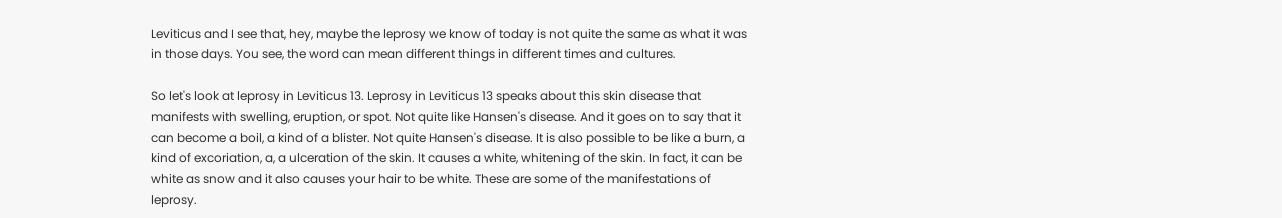Leviticus and I see that, hey, maybe the leprosy we know of today is not quite the same as what it was in those days. You see, the word can mean different things in different times and cultures.

So let's look at leprosy in Leviticus 13. Leprosy in Leviticus 13 speaks about this skin disease that manifests with swelling, eruption, or spot. Not quite like Hansen's disease. And it goes on to say that it can become a boil, a kind of a blister. Not quite Hansen's disease. It is also possible to be like a burn, a kind of excoriation, a, a ulceration of the skin. It causes a white, whitening of the skin. In fact, it can be white as snow and it also causes your hair to be white. These are some of the manifestations of leprosy.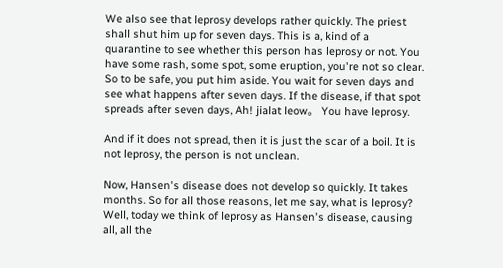We also see that leprosy develops rather quickly. The priest shall shut him up for seven days. This is a, kind of a quarantine to see whether this person has leprosy or not. You have some rash, some spot, some eruption, you're not so clear. So to be safe, you put him aside. You wait for seven days and see what happens after seven days. If the disease, if that spot spreads after seven days, Ah! jialat leow。 You have leprosy.

And if it does not spread, then it is just the scar of a boil. It is not leprosy, the person is not unclean.

Now, Hansen's disease does not develop so quickly. It takes months. So for all those reasons, let me say, what is leprosy? Well, today we think of leprosy as Hansen's disease, causing all, all the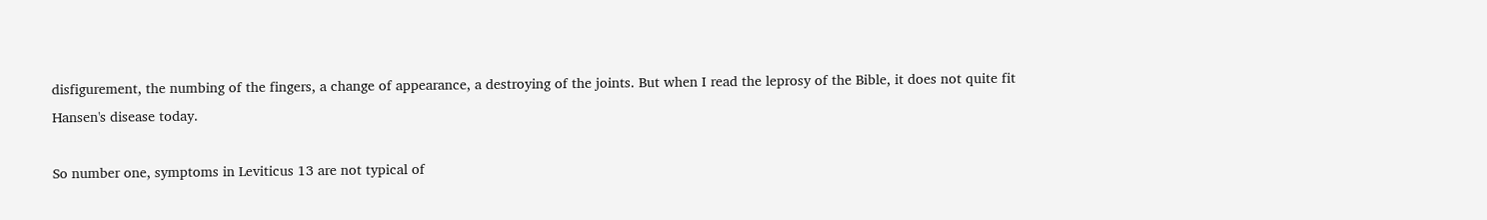disfigurement, the numbing of the fingers, a change of appearance, a destroying of the joints. But when I read the leprosy of the Bible, it does not quite fit Hansen's disease today.

So number one, symptoms in Leviticus 13 are not typical of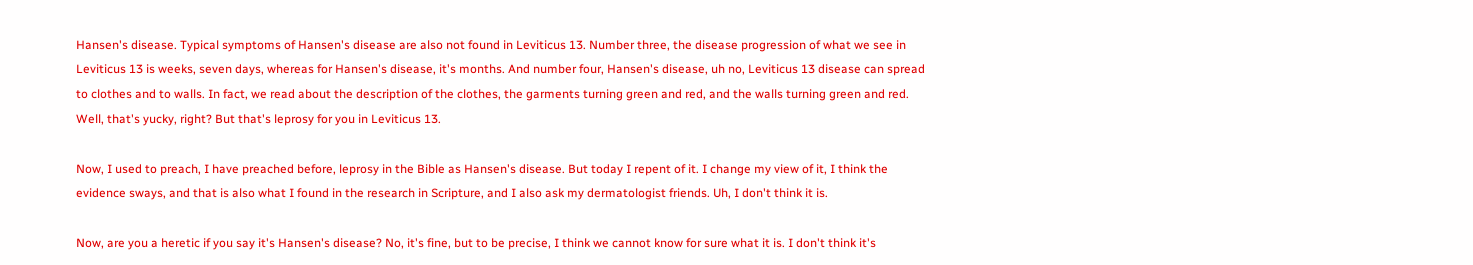Hansen's disease. Typical symptoms of Hansen's disease are also not found in Leviticus 13. Number three, the disease progression of what we see in Leviticus 13 is weeks, seven days, whereas for Hansen's disease, it's months. And number four, Hansen's disease, uh no, Leviticus 13 disease can spread to clothes and to walls. In fact, we read about the description of the clothes, the garments turning green and red, and the walls turning green and red. Well, that's yucky, right? But that's leprosy for you in Leviticus 13.

Now, I used to preach, I have preached before, leprosy in the Bible as Hansen's disease. But today I repent of it. I change my view of it, I think the evidence sways, and that is also what I found in the research in Scripture, and I also ask my dermatologist friends. Uh, I don't think it is.

Now, are you a heretic if you say it's Hansen's disease? No, it's fine, but to be precise, I think we cannot know for sure what it is. I don't think it's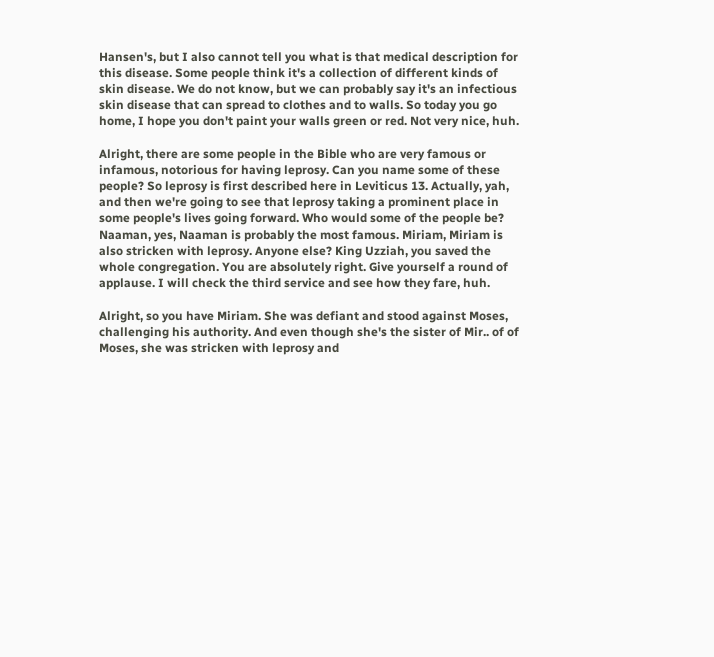Hansen's, but I also cannot tell you what is that medical description for this disease. Some people think it's a collection of different kinds of skin disease. We do not know, but we can probably say it's an infectious skin disease that can spread to clothes and to walls. So today you go home, I hope you don't paint your walls green or red. Not very nice, huh.

Alright, there are some people in the Bible who are very famous or infamous, notorious for having leprosy. Can you name some of these people? So leprosy is first described here in Leviticus 13. Actually, yah, and then we're going to see that leprosy taking a prominent place in some people's lives going forward. Who would some of the people be? Naaman, yes, Naaman is probably the most famous. Miriam, Miriam is also stricken with leprosy. Anyone else? King Uzziah, you saved the whole congregation. You are absolutely right. Give yourself a round of applause. I will check the third service and see how they fare, huh.

Alright, so you have Miriam. She was defiant and stood against Moses, challenging his authority. And even though she's the sister of Mir.. of of Moses, she was stricken with leprosy and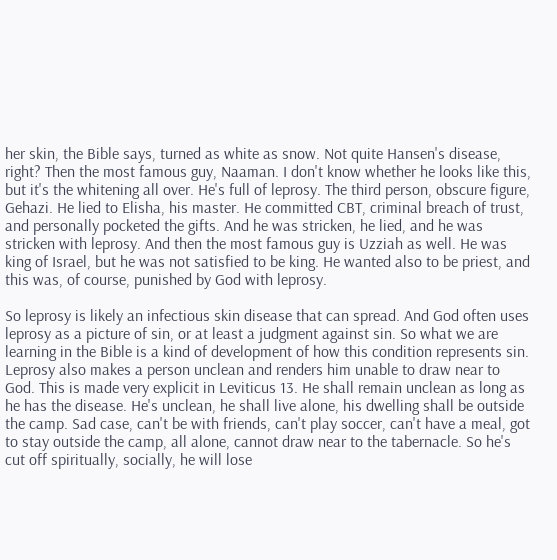her skin, the Bible says, turned as white as snow. Not quite Hansen's disease, right? Then the most famous guy, Naaman. I don't know whether he looks like this, but it's the whitening all over. He's full of leprosy. The third person, obscure figure, Gehazi. He lied to Elisha, his master. He committed CBT, criminal breach of trust, and personally pocketed the gifts. And he was stricken, he lied, and he was stricken with leprosy. And then the most famous guy is Uzziah as well. He was king of Israel, but he was not satisfied to be king. He wanted also to be priest, and this was, of course, punished by God with leprosy.

So leprosy is likely an infectious skin disease that can spread. And God often uses leprosy as a picture of sin, or at least a judgment against sin. So what we are learning in the Bible is a kind of development of how this condition represents sin. Leprosy also makes a person unclean and renders him unable to draw near to God. This is made very explicit in Leviticus 13. He shall remain unclean as long as he has the disease. He's unclean, he shall live alone, his dwelling shall be outside the camp. Sad case, can't be with friends, can't play soccer, can't have a meal, got to stay outside the camp, all alone, cannot draw near to the tabernacle. So he's cut off spiritually, socially, he will lose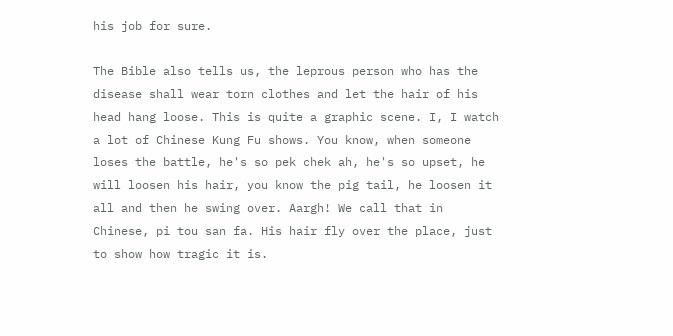his job for sure.

The Bible also tells us, the leprous person who has the disease shall wear torn clothes and let the hair of his head hang loose. This is quite a graphic scene. I, I watch a lot of Chinese Kung Fu shows. You know, when someone loses the battle, he's so pek chek ah, he's so upset, he will loosen his hair, you know the pig tail, he loosen it all and then he swing over. Aargh! We call that in Chinese, pi tou san fa. His hair fly over the place, just to show how tragic it is.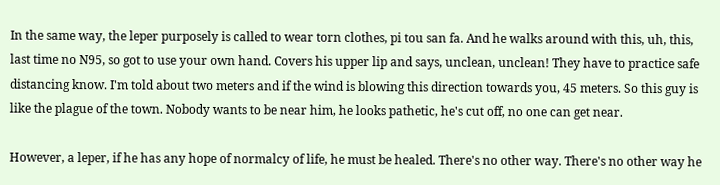In the same way, the leper purposely is called to wear torn clothes, pi tou san fa. And he walks around with this, uh, this, last time no N95, so got to use your own hand. Covers his upper lip and says, unclean, unclean! They have to practice safe distancing know. I'm told about two meters and if the wind is blowing this direction towards you, 45 meters. So this guy is like the plague of the town. Nobody wants to be near him, he looks pathetic, he's cut off, no one can get near.

However, a leper, if he has any hope of normalcy of life, he must be healed. There's no other way. There's no other way he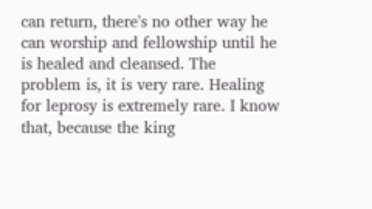can return, there's no other way he can worship and fellowship until he is healed and cleansed. The problem is, it is very rare. Healing for leprosy is extremely rare. I know that, because the king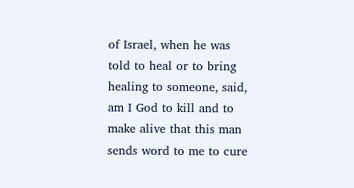of Israel, when he was told to heal or to bring healing to someone, said, am I God to kill and to make alive that this man sends word to me to cure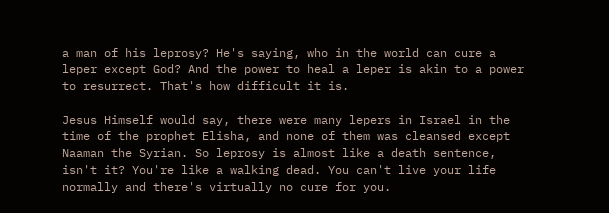a man of his leprosy? He's saying, who in the world can cure a leper except God? And the power to heal a leper is akin to a power to resurrect. That's how difficult it is.

Jesus Himself would say, there were many lepers in Israel in the time of the prophet Elisha, and none of them was cleansed except Naaman the Syrian. So leprosy is almost like a death sentence, isn't it? You're like a walking dead. You can't live your life normally and there's virtually no cure for you.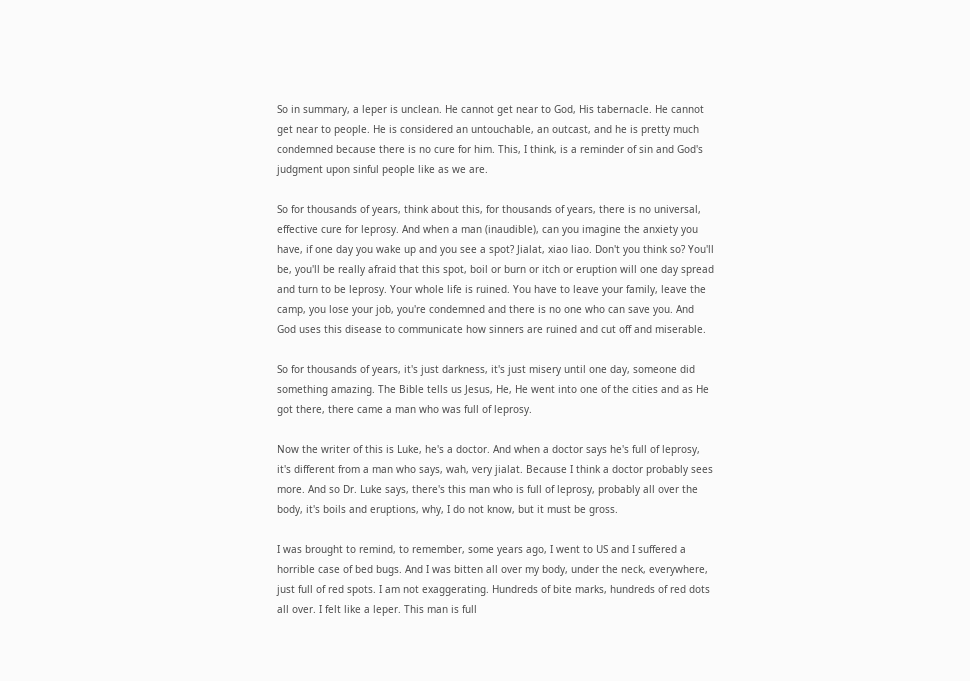So in summary, a leper is unclean. He cannot get near to God, His tabernacle. He cannot get near to people. He is considered an untouchable, an outcast, and he is pretty much condemned because there is no cure for him. This, I think, is a reminder of sin and God's judgment upon sinful people like as we are.

So for thousands of years, think about this, for thousands of years, there is no universal, effective cure for leprosy. And when a man (inaudible), can you imagine the anxiety you have, if one day you wake up and you see a spot? Jialat, xiao liao. Don't you think so? You'll be, you'll be really afraid that this spot, boil or burn or itch or eruption will one day spread and turn to be leprosy. Your whole life is ruined. You have to leave your family, leave the camp, you lose your job, you're condemned and there is no one who can save you. And God uses this disease to communicate how sinners are ruined and cut off and miserable.

So for thousands of years, it's just darkness, it's just misery until one day, someone did something amazing. The Bible tells us Jesus, He, He went into one of the cities and as He got there, there came a man who was full of leprosy.

Now the writer of this is Luke, he's a doctor. And when a doctor says he's full of leprosy, it's different from a man who says, wah, very jialat. Because I think a doctor probably sees more. And so Dr. Luke says, there's this man who is full of leprosy, probably all over the body, it's boils and eruptions, why, I do not know, but it must be gross.

I was brought to remind, to remember, some years ago, I went to US and I suffered a horrible case of bed bugs. And I was bitten all over my body, under the neck, everywhere, just full of red spots. I am not exaggerating. Hundreds of bite marks, hundreds of red dots all over. I felt like a leper. This man is full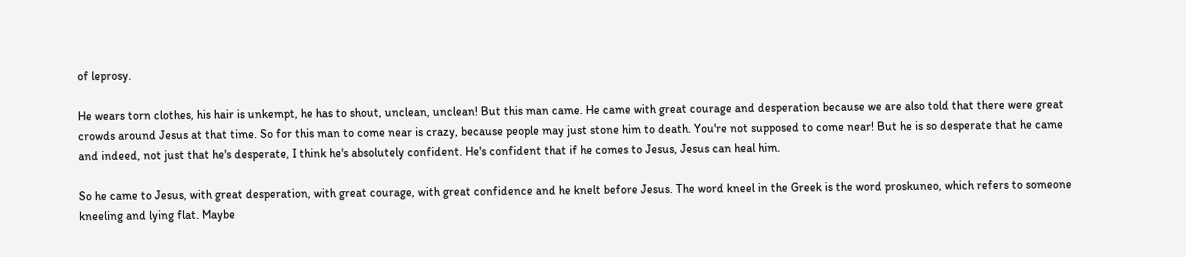of leprosy.

He wears torn clothes, his hair is unkempt, he has to shout, unclean, unclean! But this man came. He came with great courage and desperation because we are also told that there were great crowds around Jesus at that time. So for this man to come near is crazy, because people may just stone him to death. You're not supposed to come near! But he is so desperate that he came and indeed, not just that he's desperate, I think he's absolutely confident. He's confident that if he comes to Jesus, Jesus can heal him.

So he came to Jesus, with great desperation, with great courage, with great confidence and he knelt before Jesus. The word kneel in the Greek is the word proskuneo, which refers to someone kneeling and lying flat. Maybe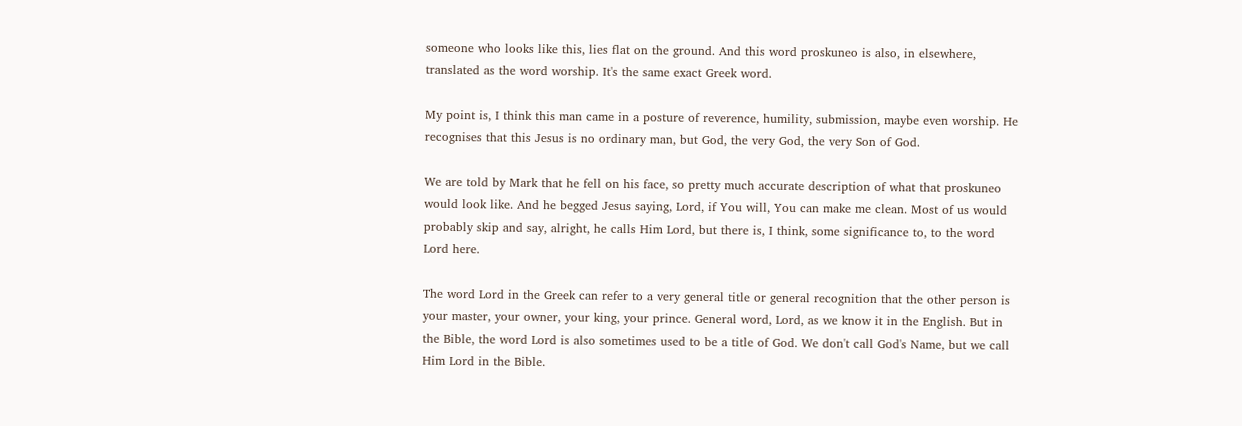someone who looks like this, lies flat on the ground. And this word proskuneo is also, in elsewhere, translated as the word worship. It's the same exact Greek word.

My point is, I think this man came in a posture of reverence, humility, submission, maybe even worship. He recognises that this Jesus is no ordinary man, but God, the very God, the very Son of God.

We are told by Mark that he fell on his face, so pretty much accurate description of what that proskuneo would look like. And he begged Jesus saying, Lord, if You will, You can make me clean. Most of us would probably skip and say, alright, he calls Him Lord, but there is, I think, some significance to, to the word Lord here.

The word Lord in the Greek can refer to a very general title or general recognition that the other person is your master, your owner, your king, your prince. General word, Lord, as we know it in the English. But in the Bible, the word Lord is also sometimes used to be a title of God. We don't call God's Name, but we call Him Lord in the Bible.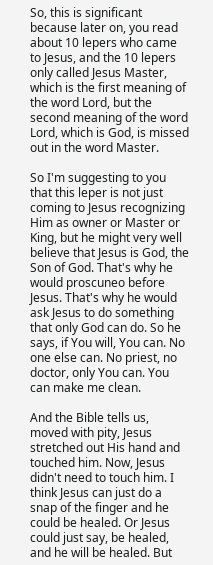So, this is significant because later on, you read about 10 lepers who came to Jesus, and the 10 lepers only called Jesus Master, which is the first meaning of the word Lord, but the second meaning of the word Lord, which is God, is missed out in the word Master.

So I'm suggesting to you that this leper is not just coming to Jesus recognizing Him as owner or Master or King, but he might very well believe that Jesus is God, the Son of God. That's why he would proscuneo before Jesus. That's why he would ask Jesus to do something that only God can do. So he says, if You will, You can. No one else can. No priest, no doctor, only You can. You can make me clean.

And the Bible tells us, moved with pity, Jesus stretched out His hand and touched him. Now, Jesus didn't need to touch him. I think Jesus can just do a snap of the finger and he could be healed. Or Jesus could just say, be healed, and he will be healed. But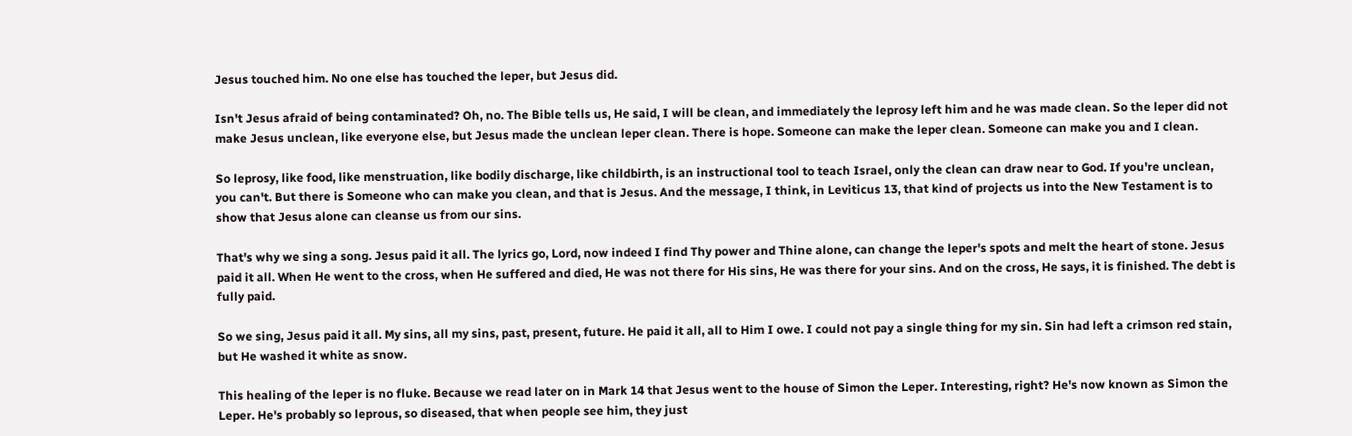Jesus touched him. No one else has touched the leper, but Jesus did.

Isn't Jesus afraid of being contaminated? Oh, no. The Bible tells us, He said, I will be clean, and immediately the leprosy left him and he was made clean. So the leper did not make Jesus unclean, like everyone else, but Jesus made the unclean leper clean. There is hope. Someone can make the leper clean. Someone can make you and I clean.

So leprosy, like food, like menstruation, like bodily discharge, like childbirth, is an instructional tool to teach Israel, only the clean can draw near to God. If you're unclean, you can't. But there is Someone who can make you clean, and that is Jesus. And the message, I think, in Leviticus 13, that kind of projects us into the New Testament is to show that Jesus alone can cleanse us from our sins.

That's why we sing a song. Jesus paid it all. The lyrics go, Lord, now indeed I find Thy power and Thine alone, can change the leper's spots and melt the heart of stone. Jesus paid it all. When He went to the cross, when He suffered and died, He was not there for His sins, He was there for your sins. And on the cross, He says, it is finished. The debt is fully paid.

So we sing, Jesus paid it all. My sins, all my sins, past, present, future. He paid it all, all to Him I owe. I could not pay a single thing for my sin. Sin had left a crimson red stain, but He washed it white as snow.

This healing of the leper is no fluke. Because we read later on in Mark 14 that Jesus went to the house of Simon the Leper. Interesting, right? He's now known as Simon the Leper. He's probably so leprous, so diseased, that when people see him, they just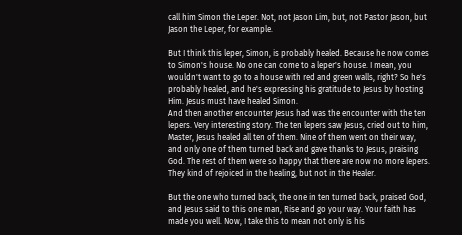call him Simon the Leper. Not, not Jason Lim, but, not Pastor Jason, but Jason the Leper, for example.

But I think this leper, Simon, is probably healed. Because he now comes to Simon's house. No one can come to a leper's house. I mean, you wouldn't want to go to a house with red and green walls, right? So he's probably healed, and he's expressing his gratitude to Jesus by hosting Him. Jesus must have healed Simon.
And then another encounter Jesus had was the encounter with the ten lepers. Very interesting story. The ten lepers saw Jesus, cried out to him, Master, Jesus healed all ten of them. Nine of them went on their way, and only one of them turned back and gave thanks to Jesus, praising God. The rest of them were so happy that there are now no more lepers. They kind of rejoiced in the healing, but not in the Healer.

But the one who turned back, the one in ten turned back, praised God, and Jesus said to this one man, Rise and go your way. Your faith has made you well. Now, I take this to mean not only is his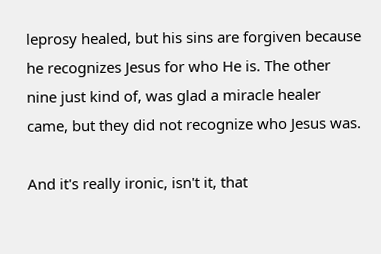leprosy healed, but his sins are forgiven because he recognizes Jesus for who He is. The other nine just kind of, was glad a miracle healer came, but they did not recognize who Jesus was.

And it's really ironic, isn't it, that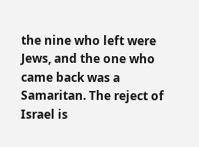the nine who left were Jews, and the one who came back was a Samaritan. The reject of Israel is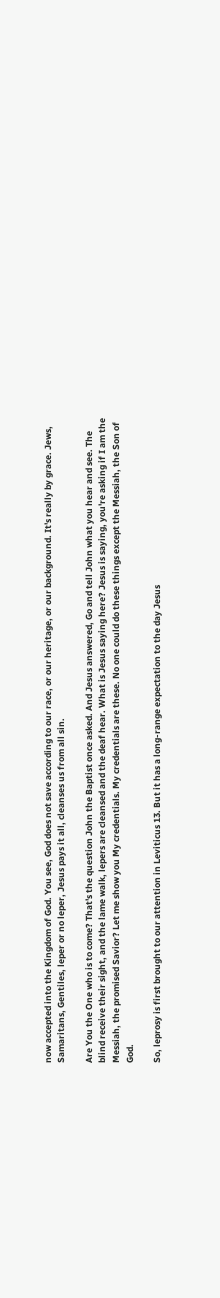now accepted into the Kingdom of God. You see, God does not save according to our race, or our heritage, or our background. It's really by grace. Jews, Samaritans, Gentiles, leper or no leper, Jesus pays it all, cleanses us from all sin.

Are You the One who is to come? That's the question John the Baptist once asked. And Jesus answered, Go and tell John what you hear and see. The blind receive their sight, and the lame walk, lepers are cleansed and the deaf hear. What is Jesus saying here? Jesus is saying, you're asking if I am the Messiah, the promised Savior? Let me show you My credentials. My credentials are these. No one could do these things except the Messiah, the Son of God.

So, leprosy is first brought to our attention in Leviticus 13. But it has a long-range expectation to the day Jesus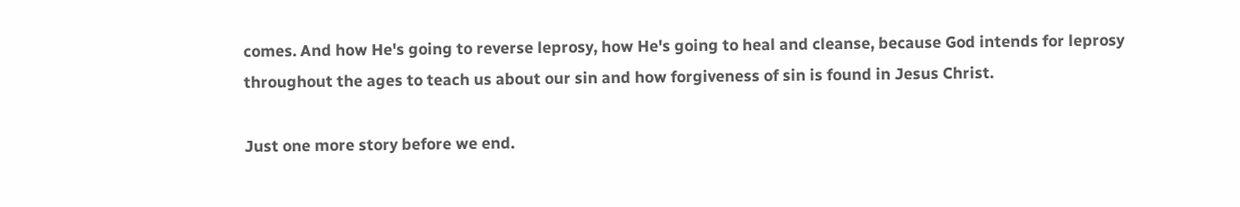comes. And how He's going to reverse leprosy, how He's going to heal and cleanse, because God intends for leprosy throughout the ages to teach us about our sin and how forgiveness of sin is found in Jesus Christ.

Just one more story before we end.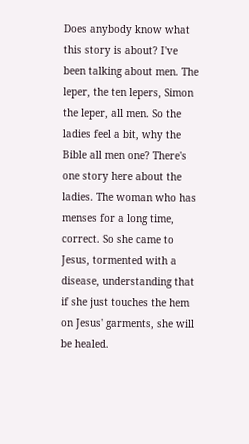Does anybody know what this story is about? I've been talking about men. The leper, the ten lepers, Simon the leper, all men. So the ladies feel a bit, why the Bible all men one? There's one story here about the ladies. The woman who has menses for a long time, correct. So she came to Jesus, tormented with a disease, understanding that if she just touches the hem on Jesus' garments, she will be healed.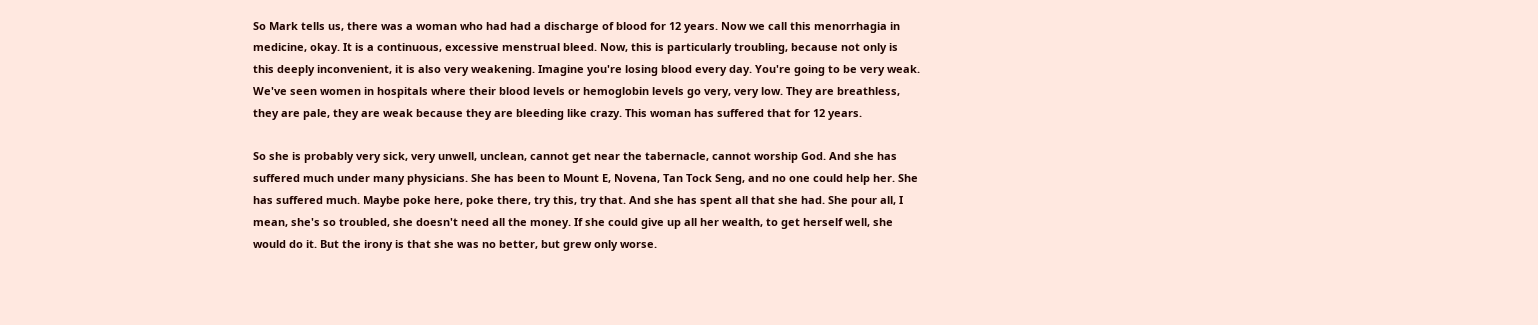So Mark tells us, there was a woman who had had a discharge of blood for 12 years. Now we call this menorrhagia in medicine, okay. It is a continuous, excessive menstrual bleed. Now, this is particularly troubling, because not only is this deeply inconvenient, it is also very weakening. Imagine you're losing blood every day. You're going to be very weak. We've seen women in hospitals where their blood levels or hemoglobin levels go very, very low. They are breathless, they are pale, they are weak because they are bleeding like crazy. This woman has suffered that for 12 years.

So she is probably very sick, very unwell, unclean, cannot get near the tabernacle, cannot worship God. And she has suffered much under many physicians. She has been to Mount E, Novena, Tan Tock Seng, and no one could help her. She has suffered much. Maybe poke here, poke there, try this, try that. And she has spent all that she had. She pour all, I mean, she's so troubled, she doesn't need all the money. If she could give up all her wealth, to get herself well, she would do it. But the irony is that she was no better, but grew only worse.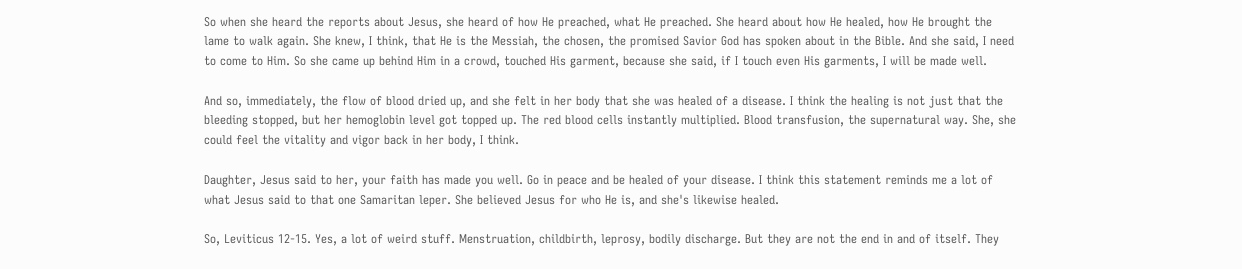So when she heard the reports about Jesus, she heard of how He preached, what He preached. She heard about how He healed, how He brought the lame to walk again. She knew, I think, that He is the Messiah, the chosen, the promised Savior God has spoken about in the Bible. And she said, I need to come to Him. So she came up behind Him in a crowd, touched His garment, because she said, if I touch even His garments, I will be made well.

And so, immediately, the flow of blood dried up, and she felt in her body that she was healed of a disease. I think the healing is not just that the bleeding stopped, but her hemoglobin level got topped up. The red blood cells instantly multiplied. Blood transfusion, the supernatural way. She, she could feel the vitality and vigor back in her body, I think.

Daughter, Jesus said to her, your faith has made you well. Go in peace and be healed of your disease. I think this statement reminds me a lot of what Jesus said to that one Samaritan leper. She believed Jesus for who He is, and she's likewise healed.

So, Leviticus 12-15. Yes, a lot of weird stuff. Menstruation, childbirth, leprosy, bodily discharge. But they are not the end in and of itself. They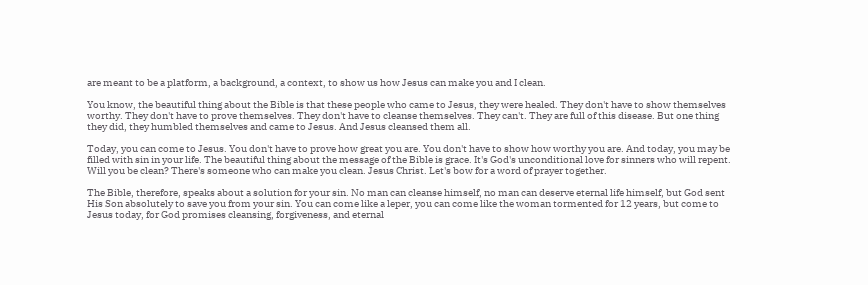are meant to be a platform, a background, a context, to show us how Jesus can make you and I clean.

You know, the beautiful thing about the Bible is that these people who came to Jesus, they were healed. They don't have to show themselves worthy. They don't have to prove themselves. They don't have to cleanse themselves. They can't. They are full of this disease. But one thing they did, they humbled themselves and came to Jesus. And Jesus cleansed them all.

Today, you can come to Jesus. You don't have to prove how great you are. You don't have to show how worthy you are. And today, you may be filled with sin in your life. The beautiful thing about the message of the Bible is grace. It's God's unconditional love for sinners who will repent. Will you be clean? There's someone who can make you clean. Jesus Christ. Let's bow for a word of prayer together.

The Bible, therefore, speaks about a solution for your sin. No man can cleanse himself, no man can deserve eternal life himself, but God sent His Son absolutely to save you from your sin. You can come like a leper, you can come like the woman tormented for 12 years, but come to Jesus today, for God promises cleansing, forgiveness, and eternal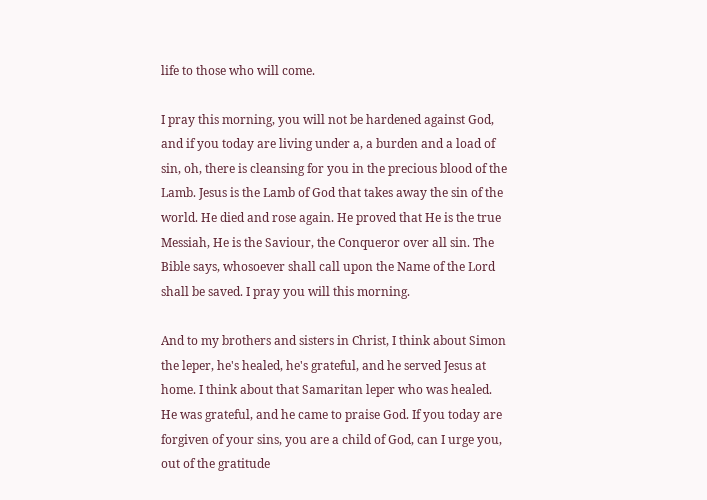life to those who will come.

I pray this morning, you will not be hardened against God, and if you today are living under a, a burden and a load of sin, oh, there is cleansing for you in the precious blood of the Lamb. Jesus is the Lamb of God that takes away the sin of the world. He died and rose again. He proved that He is the true Messiah, He is the Saviour, the Conqueror over all sin. The Bible says, whosoever shall call upon the Name of the Lord shall be saved. I pray you will this morning.

And to my brothers and sisters in Christ, I think about Simon the leper, he's healed, he's grateful, and he served Jesus at home. I think about that Samaritan leper who was healed. He was grateful, and he came to praise God. If you today are forgiven of your sins, you are a child of God, can I urge you, out of the gratitude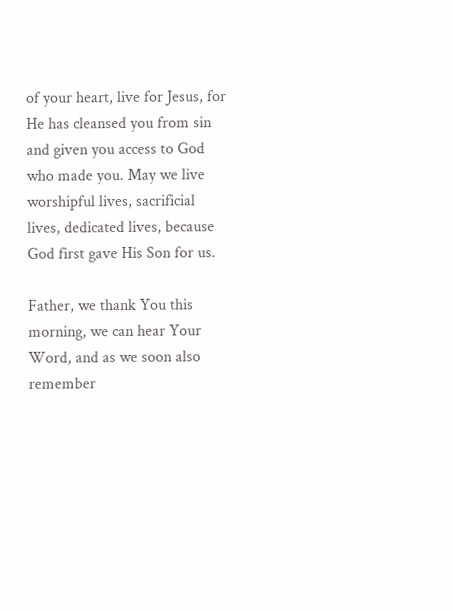of your heart, live for Jesus, for He has cleansed you from sin and given you access to God who made you. May we live worshipful lives, sacrificial lives, dedicated lives, because God first gave His Son for us.

Father, we thank You this morning, we can hear Your Word, and as we soon also remember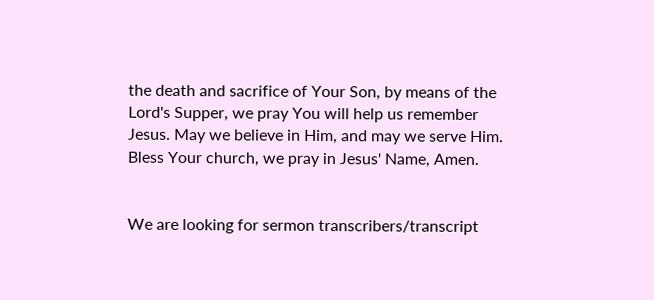the death and sacrifice of Your Son, by means of the Lord's Supper, we pray You will help us remember Jesus. May we believe in Him, and may we serve Him. Bless Your church, we pray in Jesus' Name, Amen.


We are looking for sermon transcribers/transcript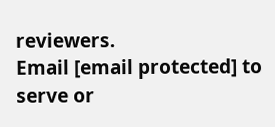reviewers.
Email [email protected] to serve or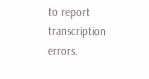to report transcription errors.